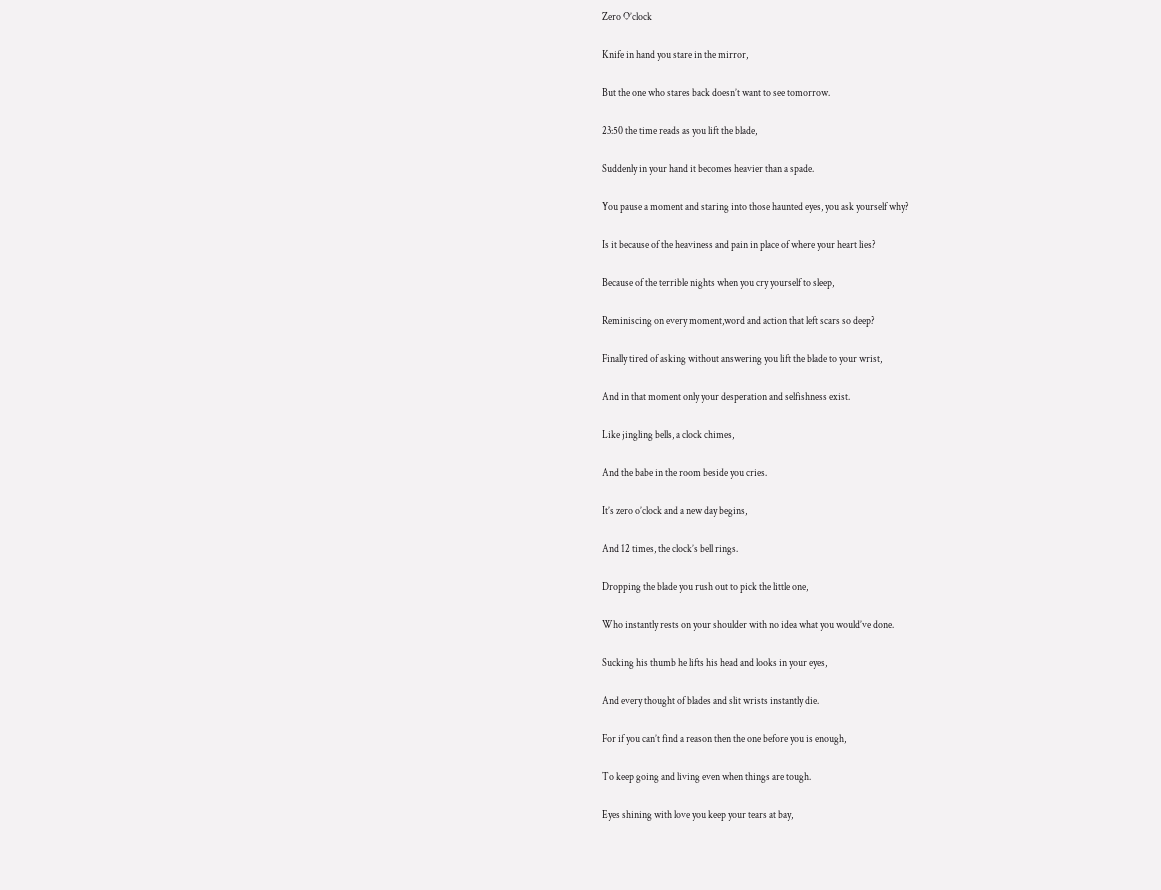Zero O’clock

Knife in hand you stare in the mirror,

But the one who stares back doesn’t want to see tomorrow.

23:50 the time reads as you lift the blade,

Suddenly in your hand it becomes heavier than a spade.

You pause a moment and staring into those haunted eyes, you ask yourself why?

Is it because of the heaviness and pain in place of where your heart lies?

Because of the terrible nights when you cry yourself to sleep,

Reminiscing on every moment,word and action that left scars so deep?

Finally tired of asking without answering you lift the blade to your wrist,

And in that moment only your desperation and selfishness exist.

Like jingling bells, a clock chimes,

And the babe in the room beside you cries.

It’s zero o’clock and a new day begins,

And 12 times, the clock’s bell rings.

Dropping the blade you rush out to pick the little one,

Who instantly rests on your shoulder with no idea what you would’ve done.

Sucking his thumb he lifts his head and looks in your eyes,

And every thought of blades and slit wrists instantly die.

For if you can’t find a reason then the one before you is enough,

To keep going and living even when things are tough.

Eyes shining with love you keep your tears at bay,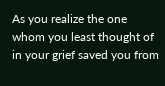As you realize the one whom you least thought of in your grief saved you from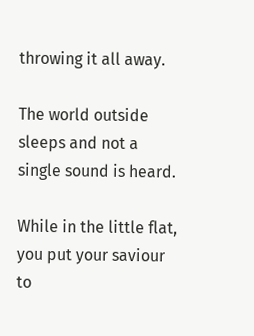throwing it all away.

The world outside sleeps and not a single sound is heard.

While in the little flat, you put your saviour to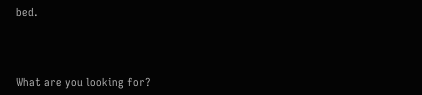bed.




What are you looking for?